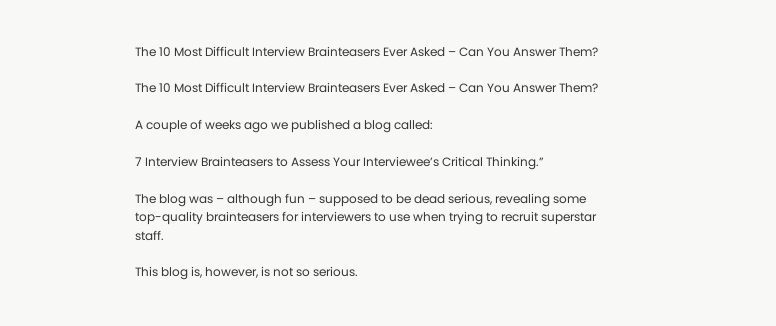The 10 Most Difficult Interview Brainteasers Ever Asked – Can You Answer Them?

The 10 Most Difficult Interview Brainteasers Ever Asked – Can You Answer Them?

A couple of weeks ago we published a blog called:

7 Interview Brainteasers to Assess Your Interviewee’s Critical Thinking.”

The blog was – although fun – supposed to be dead serious, revealing some top-quality brainteasers for interviewers to use when trying to recruit superstar staff.

This blog is, however, is not so serious.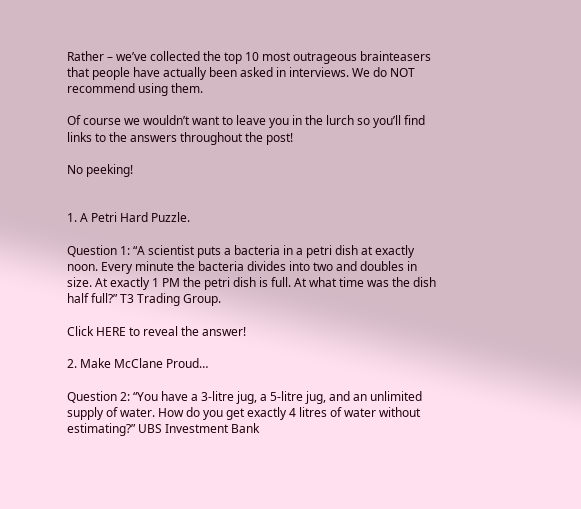Rather – we’ve collected the top 10 most outrageous brainteasers that people have actually been asked in interviews. We do NOT recommend using them.

Of course we wouldn’t want to leave you in the lurch so you’ll find links to the answers throughout the post!

No peeking!


1. A Petri Hard Puzzle.

Question 1: “A scientist puts a bacteria in a petri dish at exactly noon. Every minute the bacteria divides into two and doubles in size. At exactly 1 PM the petri dish is full. At what time was the dish half full?” T3 Trading Group.

Click HERE to reveal the answer!

2. Make McClane Proud…

Question 2: “You have a 3-litre jug, a 5-litre jug, and an unlimited supply of water. How do you get exactly 4 litres of water without estimating?” UBS Investment Bank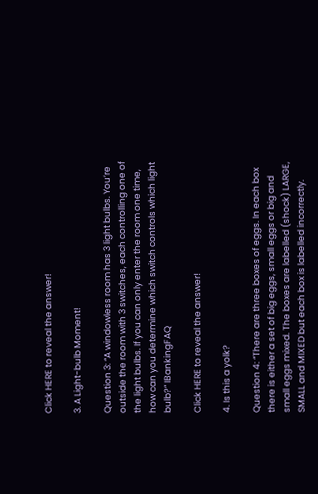Click HERE to reveal the answer!

3. A Light-bulb Moment!

Question 3: “A windowless room has 3 light bulbs. You’re outside the room with 3 switches, each controlling one of the light bulbs. If you can only enter the room one time, how can you determine which switch controls which light bulb?” IBankingFAQ

Click HERE to reveal the answer!

4. Is this a yolk?

Question 4: “There are three boxes of eggs. In each box there is either a set of big eggs, small eggs or big and small eggs mixed. The boxes are labelled (shock) LARGE, SMALL and MIXED but each box is labelled incorrectly.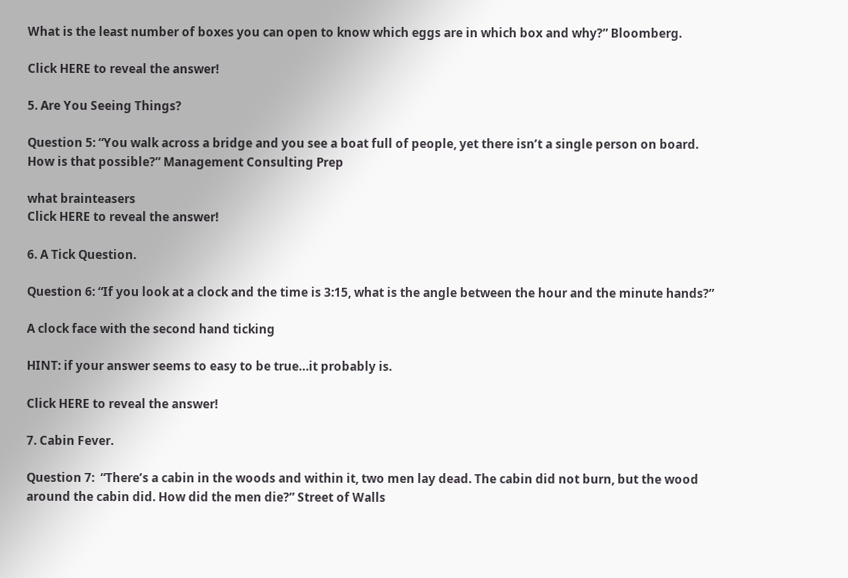What is the least number of boxes you can open to know which eggs are in which box and why?” Bloomberg.

Click HERE to reveal the answer!

5. Are You Seeing Things?

Question 5: “You walk across a bridge and you see a boat full of people, yet there isn’t a single person on board. How is that possible?” Management Consulting Prep

what brainteasers
Click HERE to reveal the answer!

6. A Tick Question.

Question 6: “If you look at a clock and the time is 3:15, what is the angle between the hour and the minute hands?”

A clock face with the second hand ticking

HINT: if your answer seems to easy to be true…it probably is.

Click HERE to reveal the answer!

7. Cabin Fever.

Question 7:  “There’s a cabin in the woods and within it, two men lay dead. The cabin did not burn, but the wood around the cabin did. How did the men die?” Street of Walls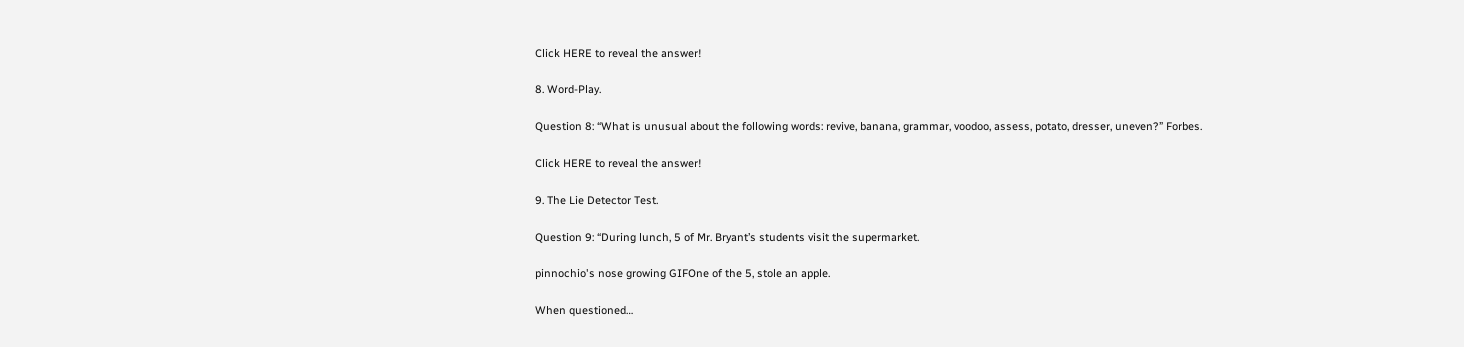Click HERE to reveal the answer!

8. Word-Play.

Question 8: “What is unusual about the following words: revive, banana, grammar, voodoo, assess, potato, dresser, uneven?” Forbes.

Click HERE to reveal the answer!

9. The Lie Detector Test.

Question 9: “During lunch, 5 of Mr. Bryant’s students visit the supermarket.

pinnochio's nose growing GIFOne of the 5, stole an apple.

When questioned…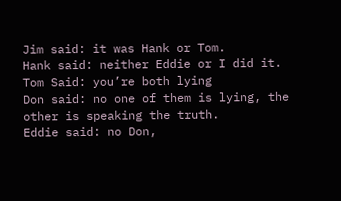Jim said: it was Hank or Tom.
Hank said: neither Eddie or I did it.
Tom Said: you’re both lying
Don said: no one of them is lying, the other is speaking the truth.
Eddie said: no Don,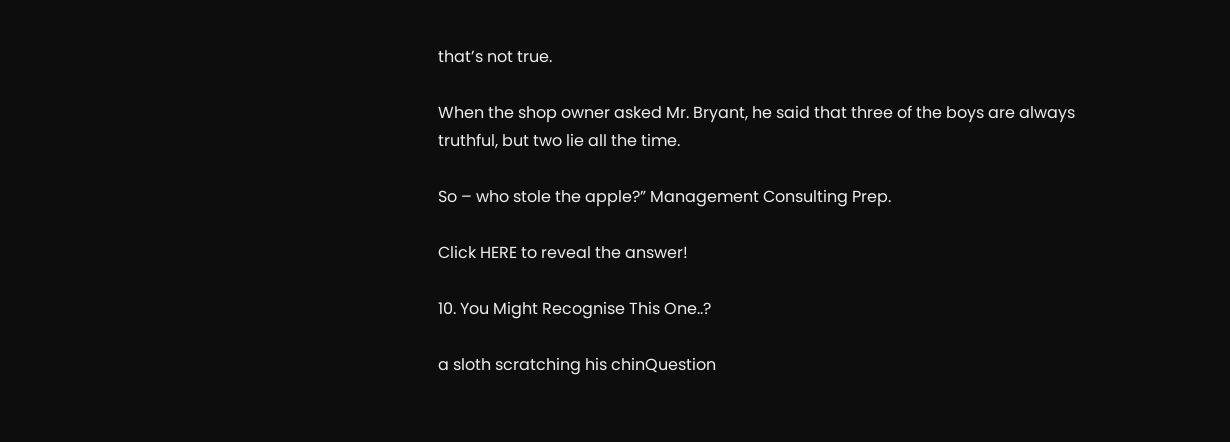that’s not true.

When the shop owner asked Mr. Bryant, he said that three of the boys are always truthful, but two lie all the time.

So – who stole the apple?” Management Consulting Prep.

Click HERE to reveal the answer!

10. You Might Recognise This One..?

a sloth scratching his chinQuestion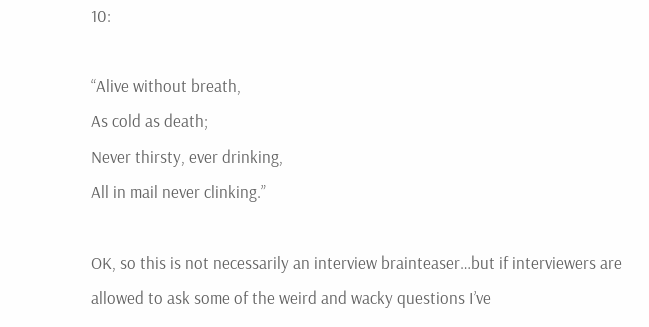10:

“Alive without breath,
As cold as death;
Never thirsty, ever drinking,
All in mail never clinking.”

OK, so this is not necessarily an interview brainteaser…but if interviewers are allowed to ask some of the weird and wacky questions I’ve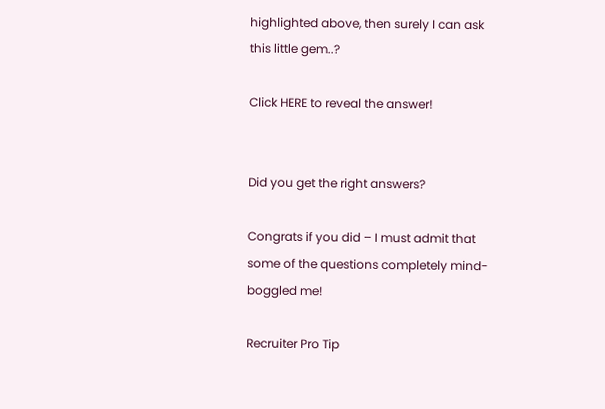highlighted above, then surely I can ask this little gem..?

Click HERE to reveal the answer!


Did you get the right answers?

Congrats if you did – I must admit that some of the questions completely mind-boggled me!

Recruiter Pro Tip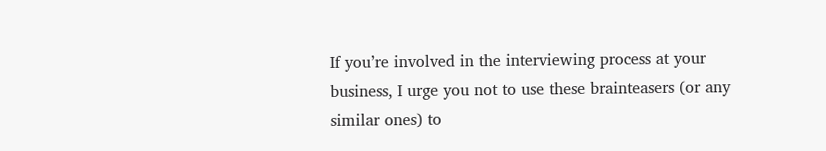If you’re involved in the interviewing process at your business, I urge you not to use these brainteasers (or any similar ones) to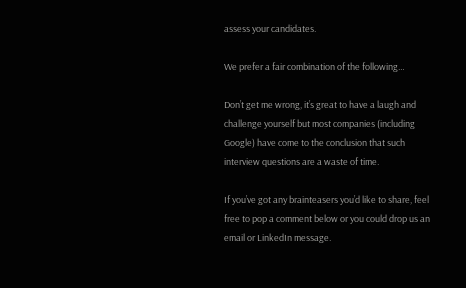assess your candidates.

We prefer a fair combination of the following…

Don’t get me wrong, it’s great to have a laugh and challenge yourself but most companies (including Google) have come to the conclusion that such interview questions are a waste of time.

If you’ve got any brainteasers you’d like to share, feel free to pop a comment below or you could drop us an email or LinkedIn message.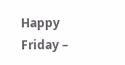Happy Friday –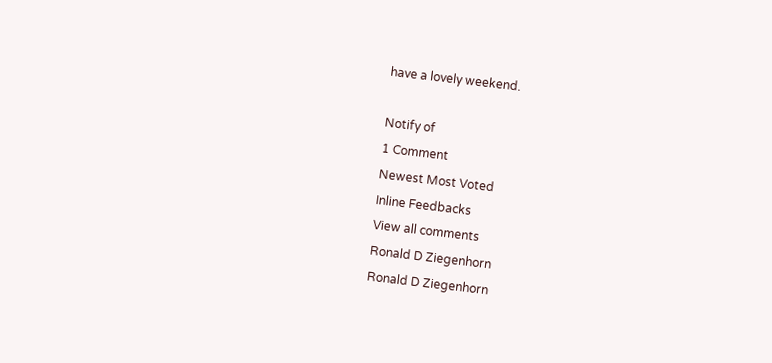have a lovely weekend.

Notify of
1 Comment
Newest Most Voted
Inline Feedbacks
View all comments
Ronald D Ziegenhorn
Ronald D Ziegenhorn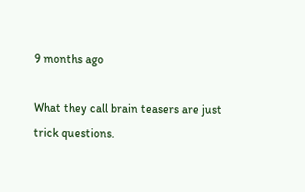9 months ago

What they call brain teasers are just trick questions.